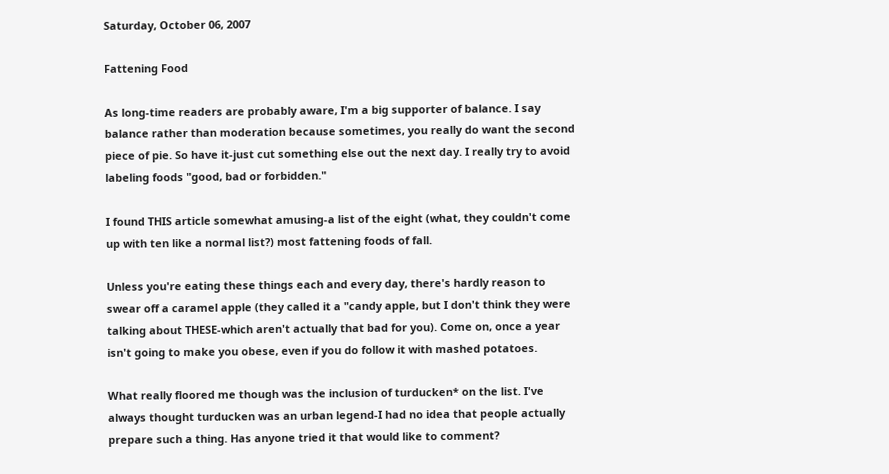Saturday, October 06, 2007

Fattening Food

As long-time readers are probably aware, I'm a big supporter of balance. I say balance rather than moderation because sometimes, you really do want the second piece of pie. So have it-just cut something else out the next day. I really try to avoid labeling foods "good, bad or forbidden."

I found THIS article somewhat amusing-a list of the eight (what, they couldn't come up with ten like a normal list?) most fattening foods of fall.

Unless you're eating these things each and every day, there's hardly reason to swear off a caramel apple (they called it a "candy apple, but I don't think they were talking about THESE-which aren't actually that bad for you). Come on, once a year isn't going to make you obese, even if you do follow it with mashed potatoes.

What really floored me though was the inclusion of turducken* on the list. I've always thought turducken was an urban legend-I had no idea that people actually prepare such a thing. Has anyone tried it that would like to comment?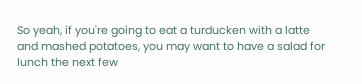So yeah, if you're going to eat a turducken with a latte and mashed potatoes, you may want to have a salad for lunch the next few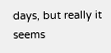days, but really it seems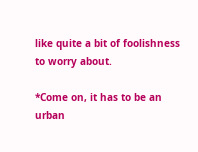like quite a bit of foolishness to worry about.

*Come on, it has to be an urban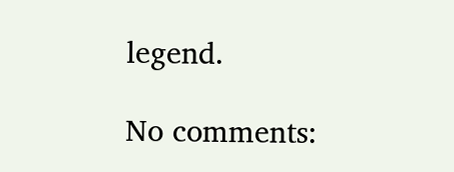legend.

No comments: